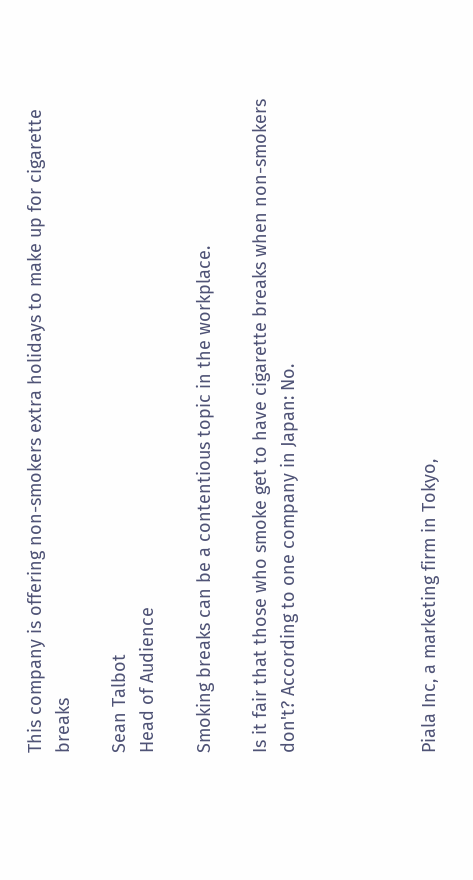This company is offering non-smokers extra holidays to make up for cigarette breaks

Sean Talbot
Head of Audience

Smoking breaks can be a contentious topic in the workplace.

Is it fair that those who smoke get to have cigarette breaks when non-smokers don't? According to one company in Japan: No.




Piala Inc, a marketing firm in Tokyo,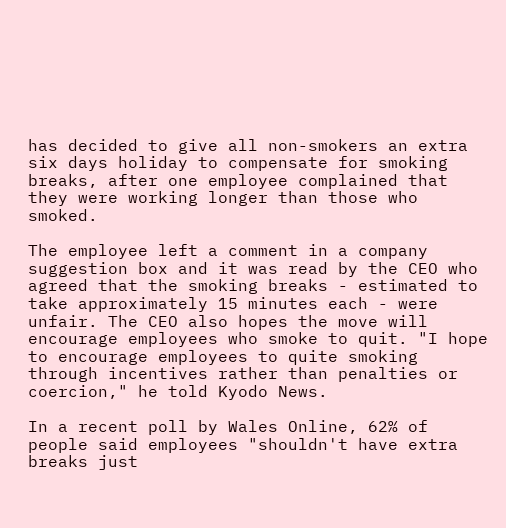has decided to give all non-smokers an extra six days holiday to compensate for smoking breaks, after one employee complained that they were working longer than those who smoked.

The employee left a comment in a company suggestion box and it was read by the CEO who agreed that the smoking breaks - estimated to take approximately 15 minutes each - were unfair. The CEO also hopes the move will encourage employees who smoke to quit. "I hope to encourage employees to quite smoking through incentives rather than penalties or coercion," he told Kyodo News.

In a recent poll by Wales Online, 62% of people said employees "shouldn't have extra breaks just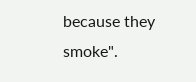because they smoke".